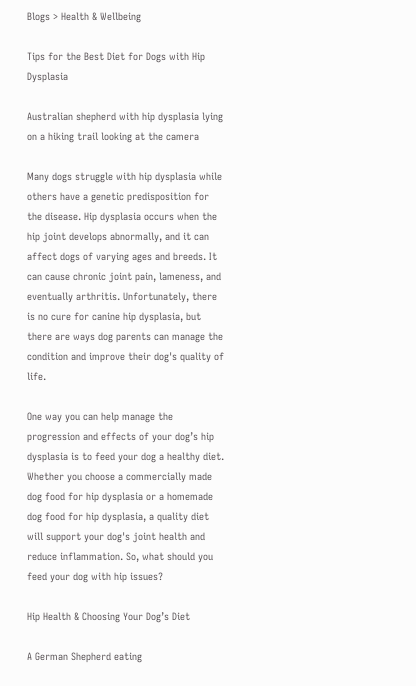Blogs > Health & Wellbeing

Tips for the Best Diet for Dogs with Hip Dysplasia

Australian shepherd with hip dysplasia lying on a hiking trail looking at the camera

Many dogs struggle with hip dysplasia while others have a genetic predisposition for the disease. Hip dysplasia occurs when the hip joint develops abnormally, and it can affect dogs of varying ages and breeds. It can cause chronic joint pain, lameness, and eventually arthritis. Unfortunately, there is no cure for canine hip dysplasia, but there are ways dog parents can manage the condition and improve their dog's quality of life.

One way you can help manage the progression and effects of your dog’s hip dysplasia is to feed your dog a healthy diet. Whether you choose a commercially made dog food for hip dysplasia or a homemade dog food for hip dysplasia, a quality diet will support your dog's joint health and reduce inflammation. So, what should you feed your dog with hip issues?

Hip Health & Choosing Your Dog’s Diet

A German Shepherd eating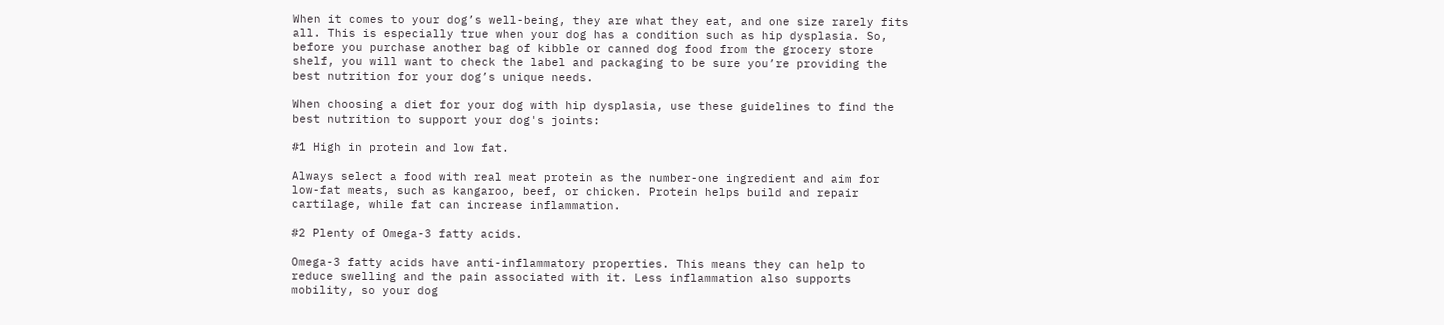When it comes to your dog’s well-being, they are what they eat, and one size rarely fits all. This is especially true when your dog has a condition such as hip dysplasia. So, before you purchase another bag of kibble or canned dog food from the grocery store shelf, you will want to check the label and packaging to be sure you’re providing the best nutrition for your dog’s unique needs.

When choosing a diet for your dog with hip dysplasia, use these guidelines to find the best nutrition to support your dog's joints:

#1 High in protein and low fat.

Always select a food with real meat protein as the number-one ingredient and aim for low-fat meats, such as kangaroo, beef, or chicken. Protein helps build and repair cartilage, while fat can increase inflammation.

#2 Plenty of Omega-3 fatty acids.

Omega-3 fatty acids have anti-inflammatory properties. This means they can help to reduce swelling and the pain associated with it. Less inflammation also supports mobility, so your dog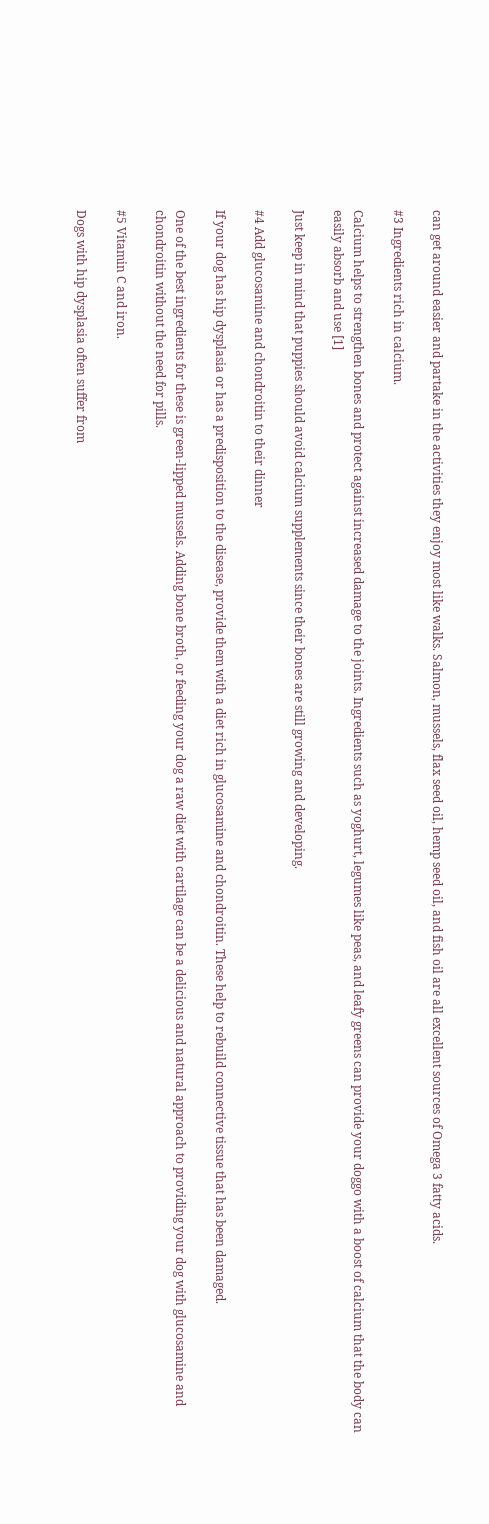can get around easier and partake in the activities they enjoy most like walks. Salmon, mussels, flax seed oil, hemp seed oil, and fish oil are all excellent sources of Omega 3 fatty acids.

#3 Ingredients rich in calcium.

Calcium helps to strengthen bones and protect against increased damage to the joints. Ingredients such as yoghurt, legumes like peas, and leafy greens can provide your doggo with a boost of calcium that the body can easily absorb and use [1]

Just keep in mind that puppies should avoid calcium supplements since their bones are still growing and developing.

#4 Add glucosamine and chondroitin to their dinner

If your dog has hip dysplasia or has a predisposition to the disease, provide them with a diet rich in glucosamine and chondroitin. These help to rebuild connective tissue that has been damaged.

One of the best ingredients for these is green-lipped mussels. Adding bone broth, or feeding your dog a raw diet with cartilage can be a delicious and natural approach to providing your dog with glucosamine and chondroitin without the need for pills.

#5 Vitamin C and iron.

Dogs with hip dysplasia often suffer from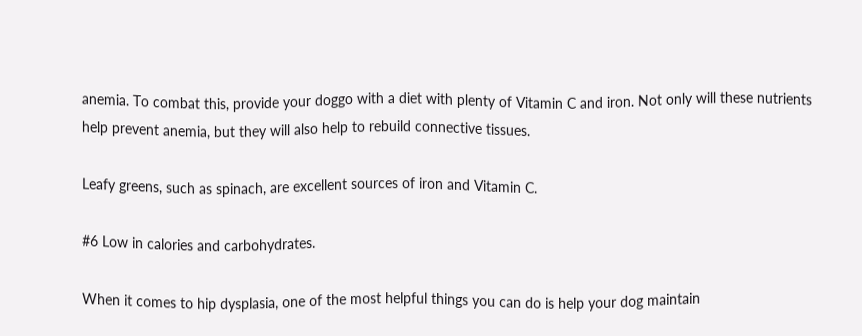anemia. To combat this, provide your doggo with a diet with plenty of Vitamin C and iron. Not only will these nutrients help prevent anemia, but they will also help to rebuild connective tissues.

Leafy greens, such as spinach, are excellent sources of iron and Vitamin C.

#6 Low in calories and carbohydrates.

When it comes to hip dysplasia, one of the most helpful things you can do is help your dog maintain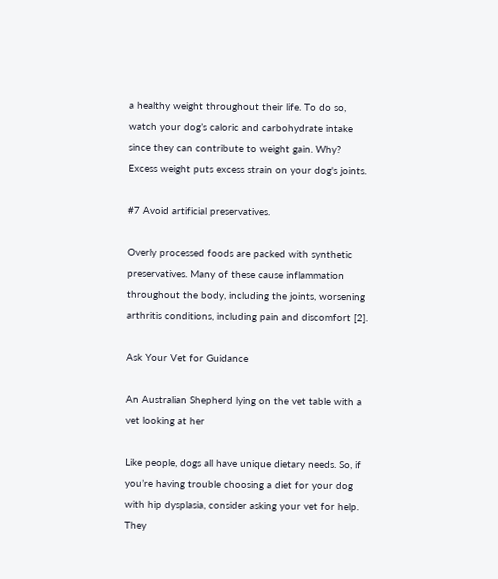a healthy weight throughout their life. To do so, watch your dog’s caloric and carbohydrate intake since they can contribute to weight gain. Why? Excess weight puts excess strain on your dog's joints.

#7 Avoid artificial preservatives.

Overly processed foods are packed with synthetic preservatives. Many of these cause inflammation throughout the body, including the joints, worsening arthritis conditions, including pain and discomfort [2].

Ask Your Vet for Guidance

An Australian Shepherd lying on the vet table with a vet looking at her

Like people, dogs all have unique dietary needs. So, if you’re having trouble choosing a diet for your dog with hip dysplasia, consider asking your vet for help. They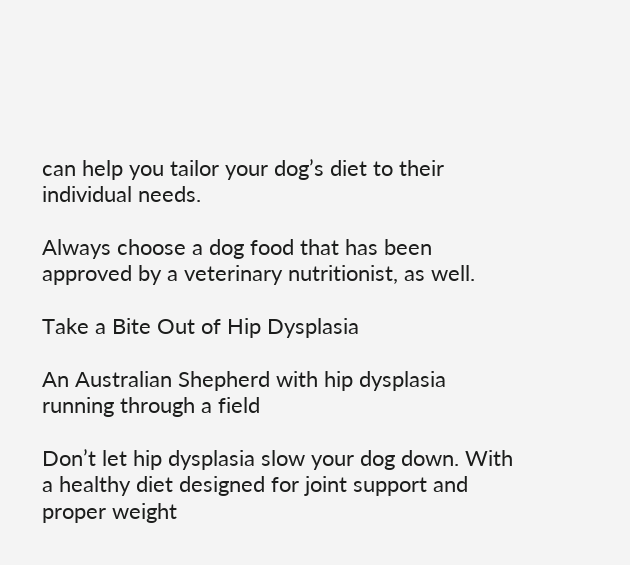can help you tailor your dog’s diet to their individual needs.

Always choose a dog food that has been approved by a veterinary nutritionist, as well.

Take a Bite Out of Hip Dysplasia

An Australian Shepherd with hip dysplasia running through a field

Don’t let hip dysplasia slow your dog down. With a healthy diet designed for joint support and proper weight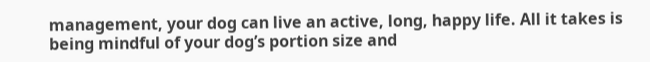management, your dog can live an active, long, happy life. All it takes is being mindful of your dog’s portion size and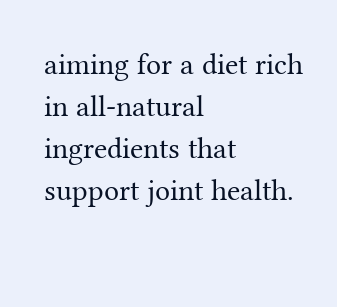aiming for a diet rich in all-natural ingredients that support joint health.